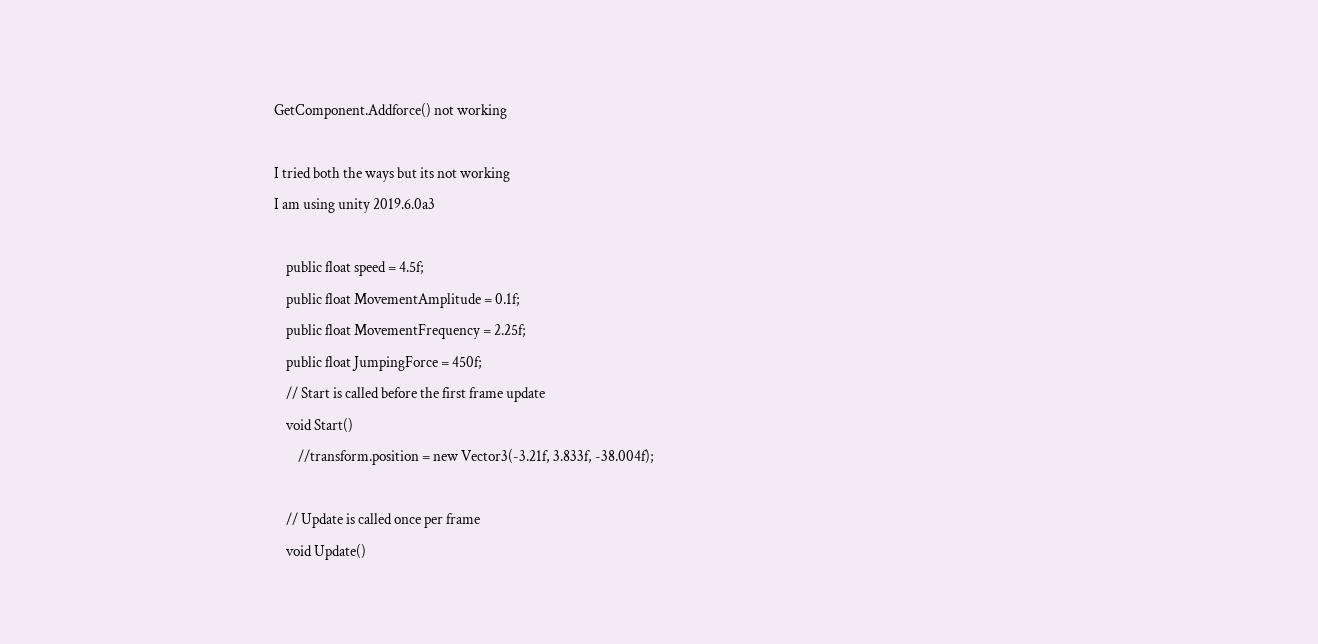GetComponent.Addforce() not working

I tried both the ways but its not working
I am using unity 2019.6.0a3

    public float speed = 4.5f;
    public float MovementAmplitude = 0.1f;
    public float MovementFrequency = 2.25f;
    public float JumpingForce = 450f;
    // Start is called before the first frame update
    void Start()
        //transform.position = new Vector3(-3.21f, 3.833f, -38.004f);

    // Update is called once per frame
    void Update()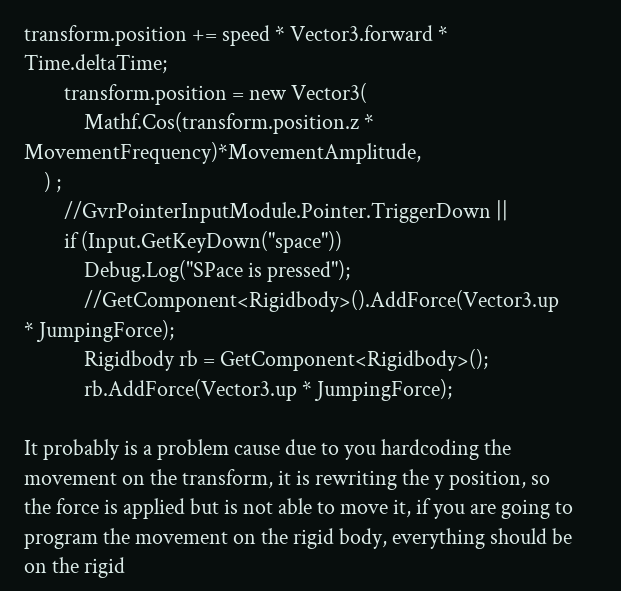transform.position += speed * Vector3.forward * Time.deltaTime;
        transform.position = new Vector3(
            Mathf.Cos(transform.position.z * MovementFrequency)*MovementAmplitude,
    ) ;
        //GvrPointerInputModule.Pointer.TriggerDown ||
        if (Input.GetKeyDown("space"))
            Debug.Log("SPace is pressed");
            //GetComponent<Rigidbody>().AddForce(Vector3.up * JumpingForce);
            Rigidbody rb = GetComponent<Rigidbody>();
            rb.AddForce(Vector3.up * JumpingForce);

It probably is a problem cause due to you hardcoding the movement on the transform, it is rewriting the y position, so the force is applied but is not able to move it, if you are going to program the movement on the rigid body, everything should be on the rigid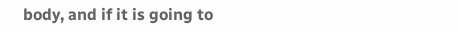body, and if it is going to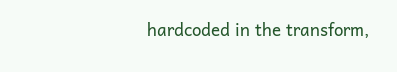hardcoded in the transform,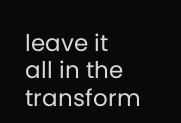leave it all in the transform